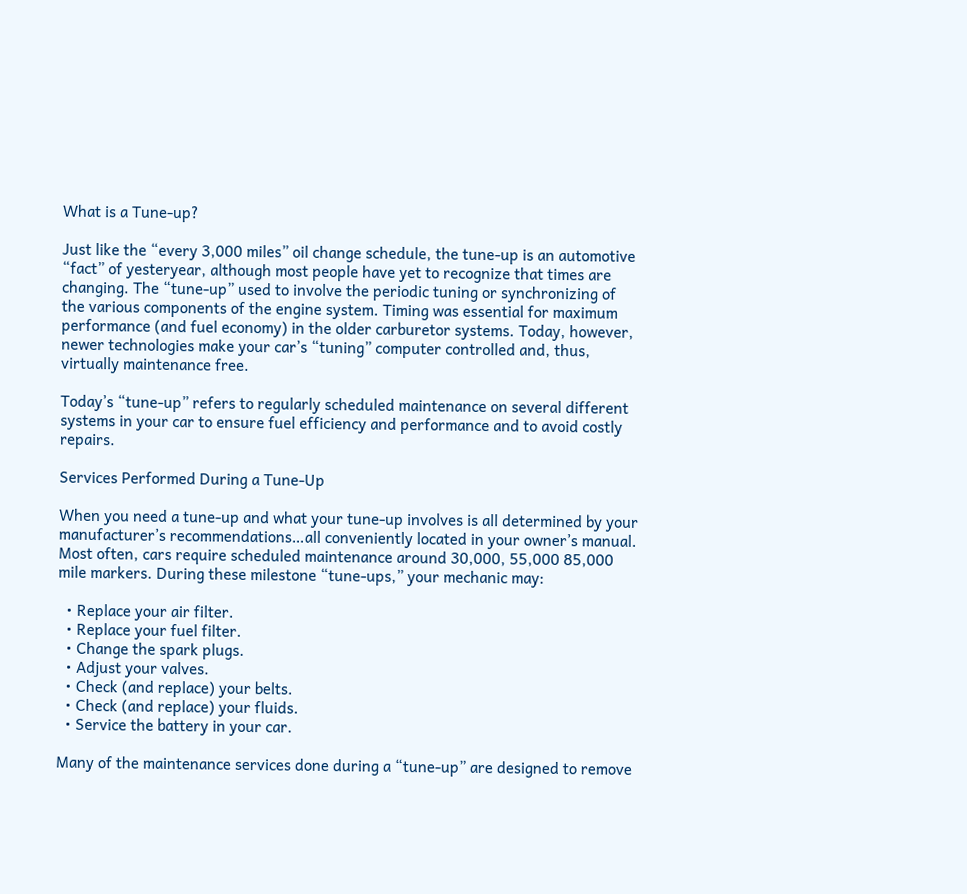What is a Tune-up?

Just like the “every 3,000 miles” oil change schedule, the tune-up is an automotive “fact” of yesteryear, although most people have yet to recognize that times are changing. The “tune-up” used to involve the periodic tuning or synchronizing of the various components of the engine system. Timing was essential for maximum performance (and fuel economy) in the older carburetor systems. Today, however, newer technologies make your car’s “tuning” computer controlled and, thus, virtually maintenance free.

Today’s “tune-up” refers to regularly scheduled maintenance on several different systems in your car to ensure fuel efficiency and performance and to avoid costly repairs.

Services Performed During a Tune-Up

When you need a tune-up and what your tune-up involves is all determined by your manufacturer’s recommendations…all conveniently located in your owner’s manual. Most often, cars require scheduled maintenance around 30,000, 55,000 85,000 mile markers. During these milestone “tune-ups,” your mechanic may:

  • Replace your air filter.
  • Replace your fuel filter.
  • Change the spark plugs.
  • Adjust your valves.
  • Check (and replace) your belts.
  • Check (and replace) your fluids.
  • Service the battery in your car.

Many of the maintenance services done during a “tune-up” are designed to remove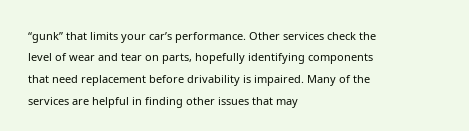“gunk” that limits your car’s performance. Other services check the level of wear and tear on parts, hopefully identifying components that need replacement before drivability is impaired. Many of the services are helpful in finding other issues that may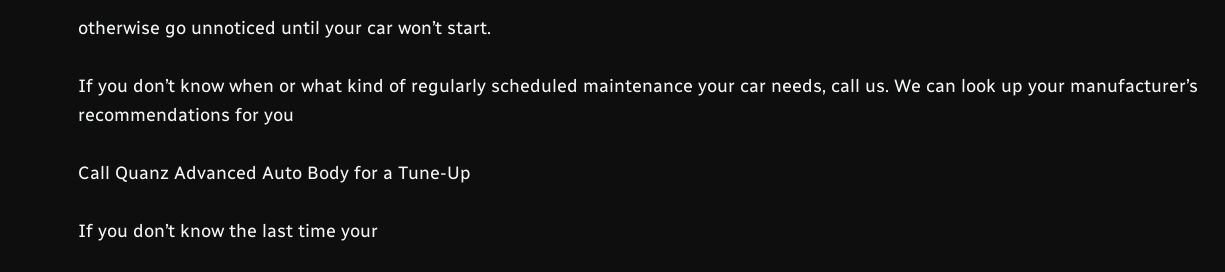otherwise go unnoticed until your car won’t start.

If you don’t know when or what kind of regularly scheduled maintenance your car needs, call us. We can look up your manufacturer’s recommendations for you

Call Quanz Advanced Auto Body for a Tune-Up

If you don’t know the last time your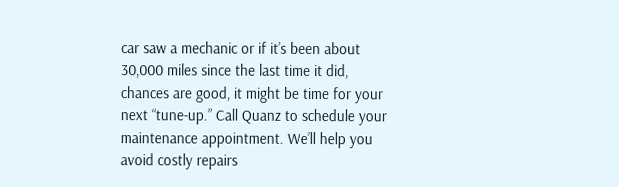car saw a mechanic or if it’s been about 30,000 miles since the last time it did, chances are good, it might be time for your next “tune-up.” Call Quanz to schedule your maintenance appointment. We’ll help you avoid costly repairs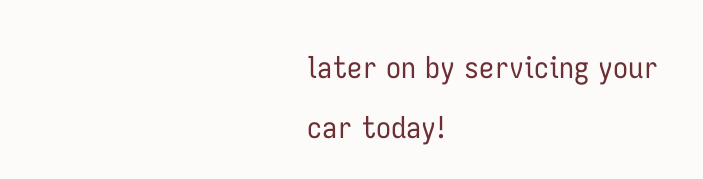later on by servicing your car today!